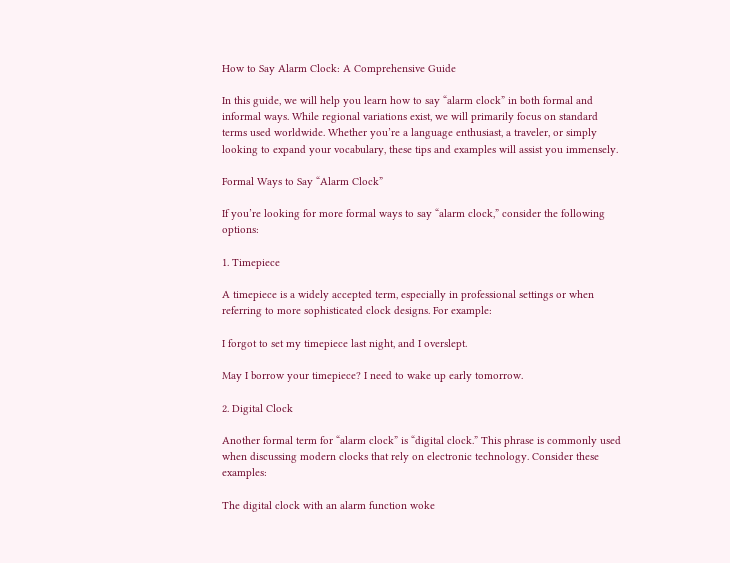How to Say Alarm Clock: A Comprehensive Guide

In this guide, we will help you learn how to say “alarm clock” in both formal and informal ways. While regional variations exist, we will primarily focus on standard terms used worldwide. Whether you’re a language enthusiast, a traveler, or simply looking to expand your vocabulary, these tips and examples will assist you immensely.

Formal Ways to Say “Alarm Clock”

If you’re looking for more formal ways to say “alarm clock,” consider the following options:

1. Timepiece

A timepiece is a widely accepted term, especially in professional settings or when referring to more sophisticated clock designs. For example:

I forgot to set my timepiece last night, and I overslept.

May I borrow your timepiece? I need to wake up early tomorrow.

2. Digital Clock

Another formal term for “alarm clock” is “digital clock.” This phrase is commonly used when discussing modern clocks that rely on electronic technology. Consider these examples:

The digital clock with an alarm function woke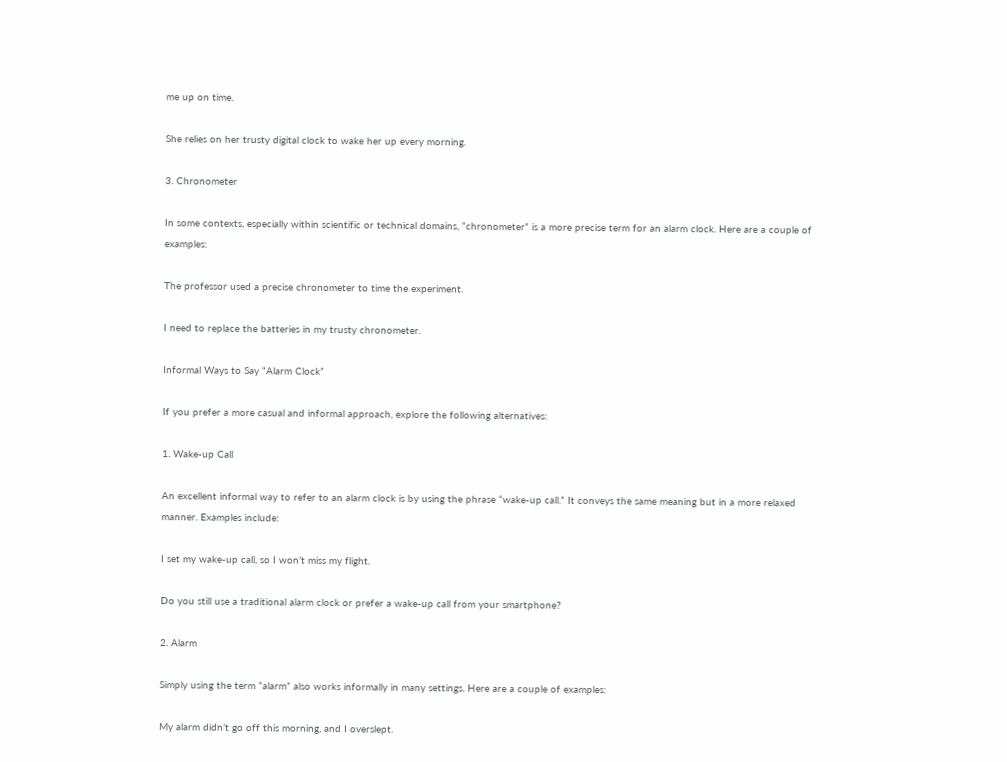me up on time.

She relies on her trusty digital clock to wake her up every morning.

3. Chronometer

In some contexts, especially within scientific or technical domains, “chronometer” is a more precise term for an alarm clock. Here are a couple of examples:

The professor used a precise chronometer to time the experiment.

I need to replace the batteries in my trusty chronometer.

Informal Ways to Say “Alarm Clock”

If you prefer a more casual and informal approach, explore the following alternatives:

1. Wake-up Call

An excellent informal way to refer to an alarm clock is by using the phrase “wake-up call.” It conveys the same meaning but in a more relaxed manner. Examples include:

I set my wake-up call, so I won’t miss my flight.

Do you still use a traditional alarm clock or prefer a wake-up call from your smartphone?

2. Alarm

Simply using the term “alarm” also works informally in many settings. Here are a couple of examples:

My alarm didn’t go off this morning, and I overslept.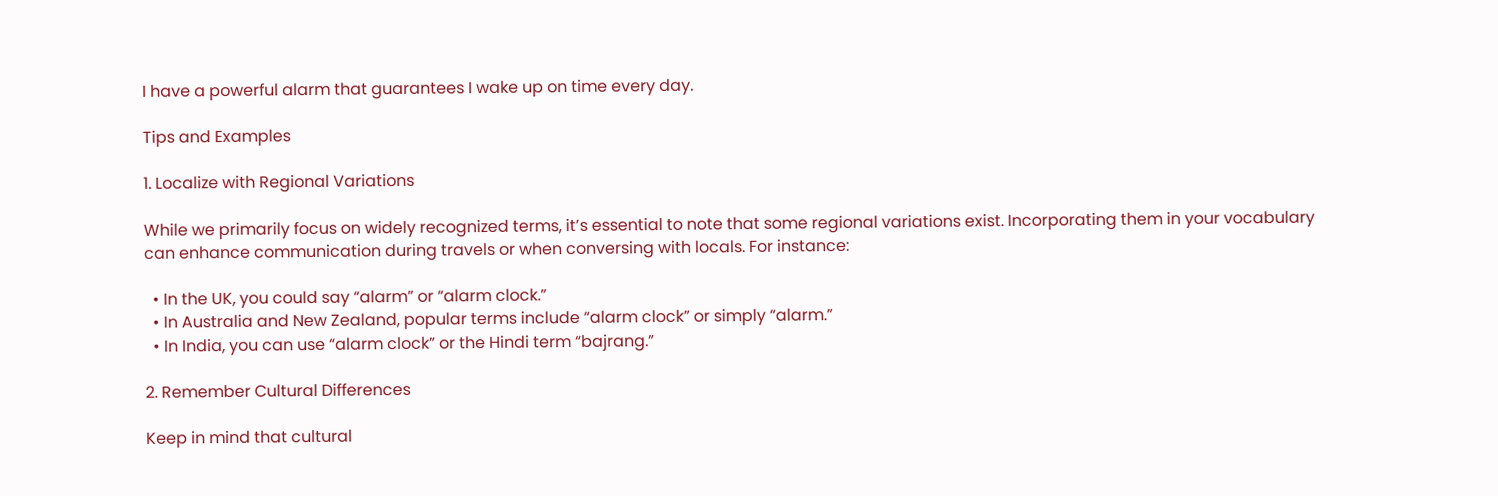I have a powerful alarm that guarantees I wake up on time every day.

Tips and Examples

1. Localize with Regional Variations

While we primarily focus on widely recognized terms, it’s essential to note that some regional variations exist. Incorporating them in your vocabulary can enhance communication during travels or when conversing with locals. For instance:

  • In the UK, you could say “alarm” or “alarm clock.”
  • In Australia and New Zealand, popular terms include “alarm clock” or simply “alarm.”
  • In India, you can use “alarm clock” or the Hindi term “bajrang.”

2. Remember Cultural Differences

Keep in mind that cultural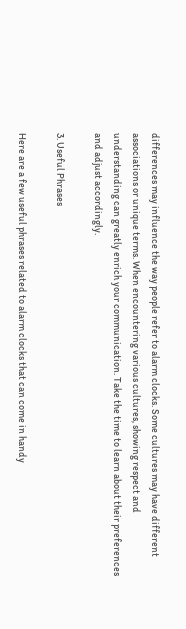differences may influence the way people refer to alarm clocks. Some cultures may have different associations or unique terms. When encountering various cultures, showing respect and understanding can greatly enrich your communication. Take the time to learn about their preferences and adjust accordingly.

3. Useful Phrases

Here are a few useful phrases related to alarm clocks that can come in handy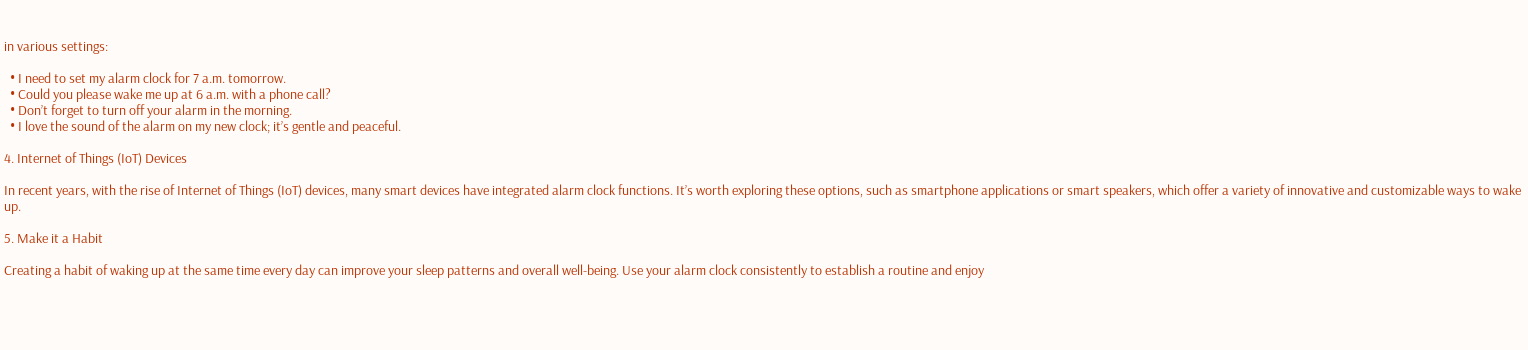in various settings:

  • I need to set my alarm clock for 7 a.m. tomorrow.
  • Could you please wake me up at 6 a.m. with a phone call?
  • Don’t forget to turn off your alarm in the morning.
  • I love the sound of the alarm on my new clock; it’s gentle and peaceful.

4. Internet of Things (IoT) Devices

In recent years, with the rise of Internet of Things (IoT) devices, many smart devices have integrated alarm clock functions. It’s worth exploring these options, such as smartphone applications or smart speakers, which offer a variety of innovative and customizable ways to wake up.

5. Make it a Habit

Creating a habit of waking up at the same time every day can improve your sleep patterns and overall well-being. Use your alarm clock consistently to establish a routine and enjoy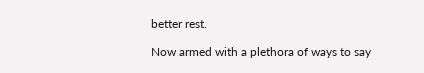better rest.

Now armed with a plethora of ways to say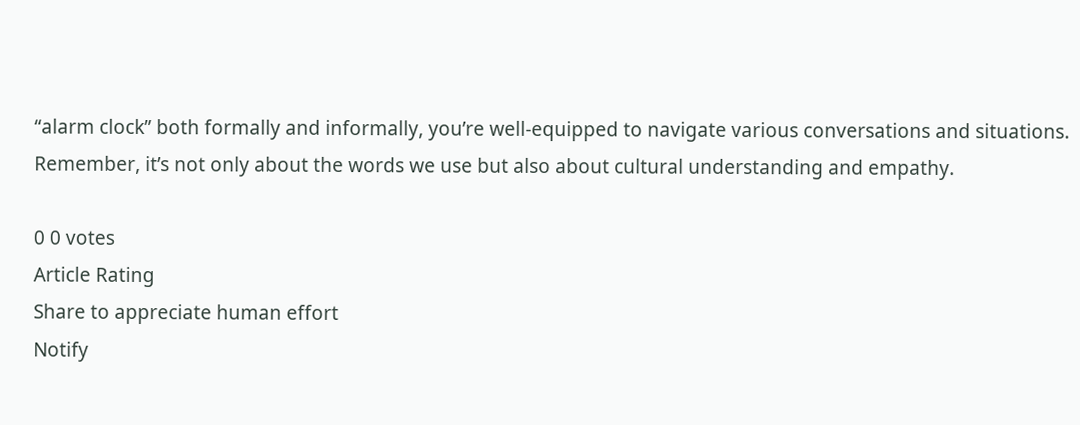“alarm clock” both formally and informally, you’re well-equipped to navigate various conversations and situations. Remember, it’s not only about the words we use but also about cultural understanding and empathy.

0 0 votes
Article Rating
Share to appreciate human effort
Notify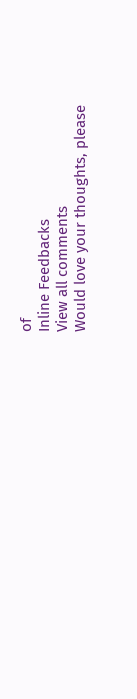of
Inline Feedbacks
View all comments
Would love your thoughts, please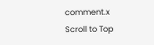comment.x
Scroll to Top